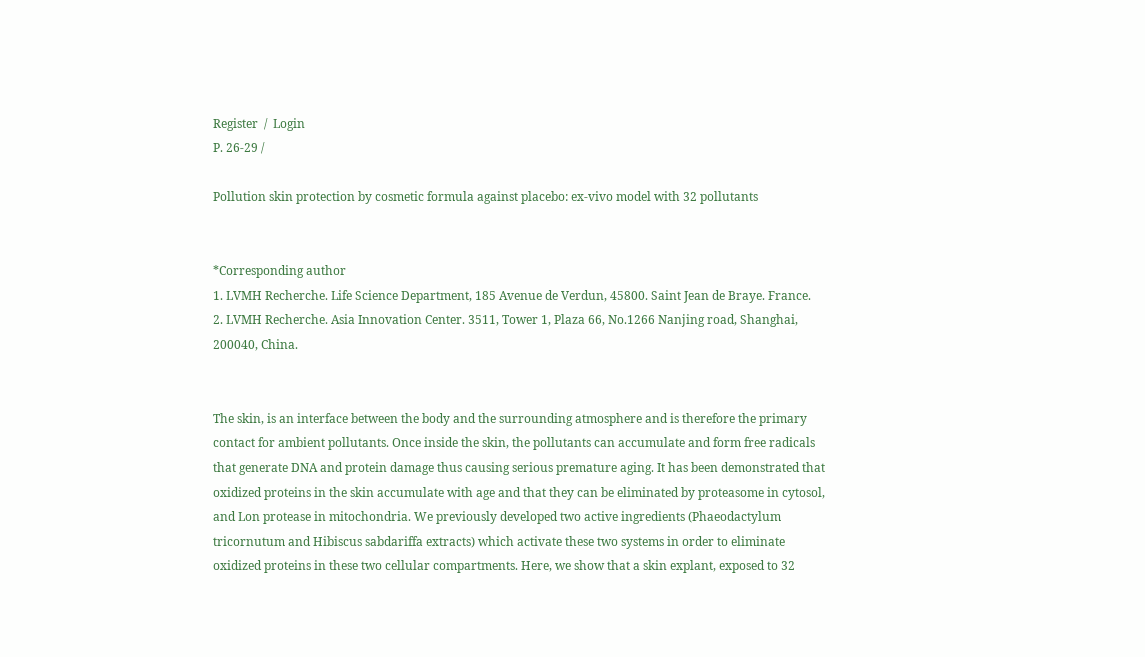Register  /  Login
P. 26-29 /

Pollution skin protection by cosmetic formula against placebo: ex-vivo model with 32 pollutants


*Corresponding author
1. LVMH Recherche. Life Science Department, 185 Avenue de Verdun, 45800. Saint Jean de Braye. France.
2. LVMH Recherche. Asia Innovation Center. 3511, Tower 1, Plaza 66, No.1266 Nanjing road, Shanghai, 200040, China.


The skin, is an interface between the body and the surrounding atmosphere and is therefore the primary contact for ambient pollutants. Once inside the skin, the pollutants can accumulate and form free radicals that generate DNA and protein damage thus causing serious premature aging. It has been demonstrated that oxidized proteins in the skin accumulate with age and that they can be eliminated by proteasome in cytosol, and Lon protease in mitochondria. We previously developed two active ingredients (Phaeodactylum tricornutum and Hibiscus sabdariffa extracts) which activate these two systems in order to eliminate oxidized proteins in these two cellular compartments. Here, we show that a skin explant, exposed to 32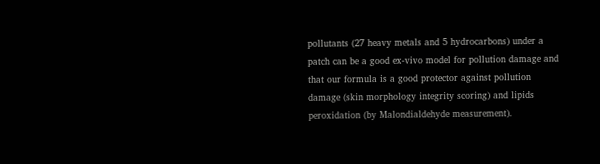pollutants (27 heavy metals and 5 hydrocarbons) under a patch can be a good ex-vivo model for pollution damage and that our formula is a good protector against pollution damage (skin morphology integrity scoring) and lipids peroxidation (by Malondialdehyde measurement).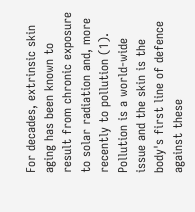For decades, extrinsic skin aging has been known to result from chronic exposure to solar radiation and, more recently to pollution (1). Pollution is a world-wide issue and the skin is the body's first line of defence against these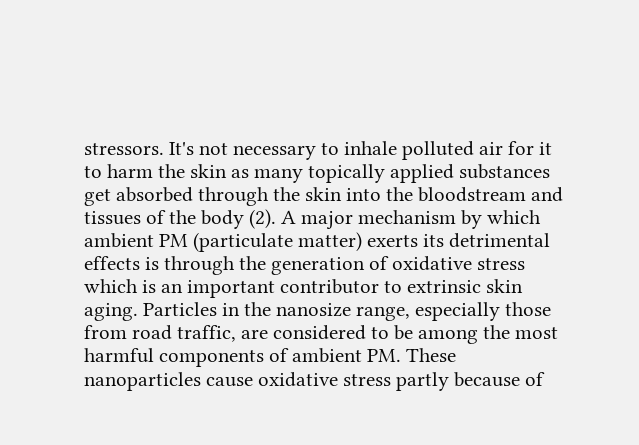stressors. It's not necessary to inhale polluted air for it to harm the skin as many topically applied substances get absorbed through the skin into the bloodstream and tissues of the body (2). A major mechanism by which ambient PM (particulate matter) exerts its detrimental effects is through the generation of oxidative stress which is an important contributor to extrinsic skin aging. Particles in the nanosize range, especially those from road traffic, are considered to be among the most harmful components of ambient PM. These nanoparticles cause oxidative stress partly because of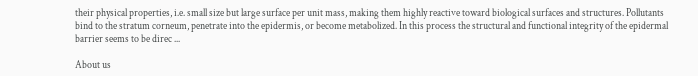their physical properties, i.e. small size but large surface per unit mass, making them highly reactive toward biological surfaces and structures. Pollutants bind to the stratum corneum, penetrate into the epidermis, or become metabolized. In this process the structural and functional integrity of the epidermal barrier seems to be direc ...

About us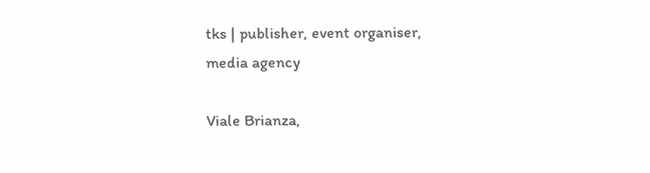tks | publisher, event organiser,
media agency

Viale Brianza,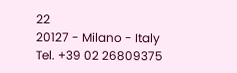22
20127 - Milano - Italy
Tel. +39 02 26809375